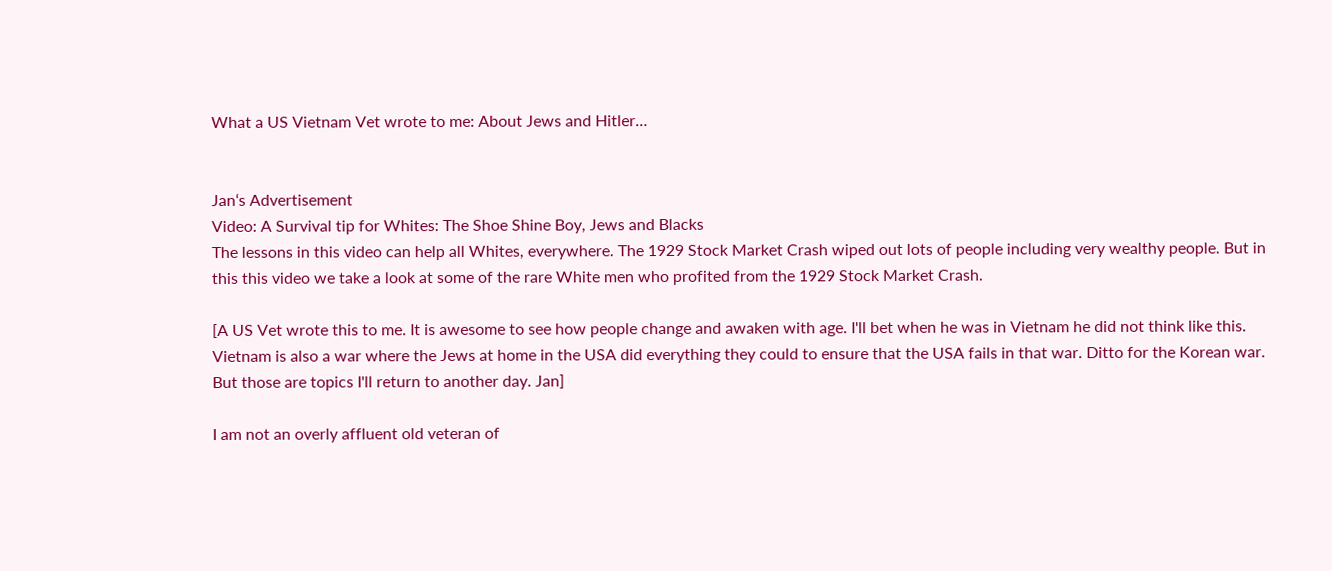What a US Vietnam Vet wrote to me: About Jews and Hitler…


Jan‘s Advertisement
Video: A Survival tip for Whites: The Shoe Shine Boy, Jews and Blacks
The lessons in this video can help all Whites, everywhere. The 1929 Stock Market Crash wiped out lots of people including very wealthy people. But in this this video we take a look at some of the rare White men who profited from the 1929 Stock Market Crash.

[A US Vet wrote this to me. It is awesome to see how people change and awaken with age. I'll bet when he was in Vietnam he did not think like this. Vietnam is also a war where the Jews at home in the USA did everything they could to ensure that the USA fails in that war. Ditto for the Korean war. But those are topics I'll return to another day. Jan]

I am not an overly affluent old veteran of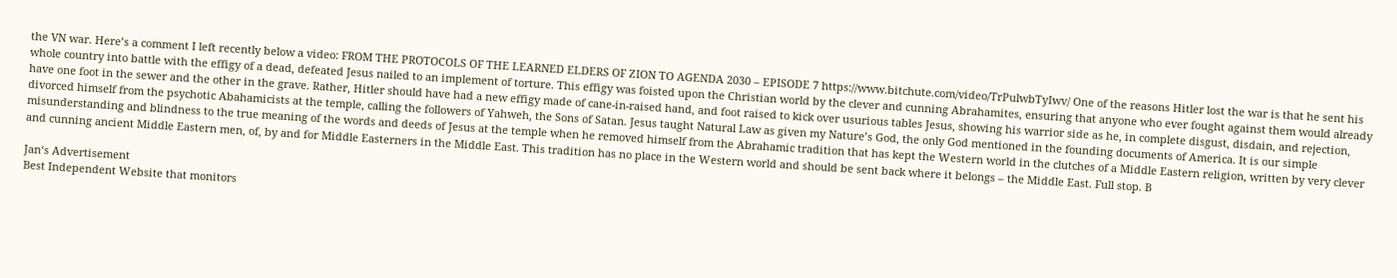the VN war. Here’s a comment I left recently below a video: FROM THE PROTOCOLS OF THE LEARNED ELDERS OF ZION TO AGENDA 2030 – EPISODE 7 https://www.bitchute.com/video/TrPulwbTyIwv/ One of the reasons Hitler lost the war is that he sent his whole country into battle with the effigy of a dead, defeated Jesus nailed to an implement of torture. This effigy was foisted upon the Christian world by the clever and cunning Abrahamites, ensuring that anyone who ever fought against them would already have one foot in the sewer and the other in the grave. Rather, Hitler should have had a new effigy made of cane-in-raised hand, and foot raised to kick over usurious tables Jesus, showing his warrior side as he, in complete disgust, disdain, and rejection, divorced himself from the psychotic Abahamicists at the temple, calling the followers of Yahweh, the Sons of Satan. Jesus taught Natural Law as given my Nature’s God, the only God mentioned in the founding documents of America. It is our simple misunderstanding and blindness to the true meaning of the words and deeds of Jesus at the temple when he removed himself from the Abrahamic tradition that has kept the Western world in the clutches of a Middle Eastern religion, written by very clever and cunning ancient Middle Eastern men, of, by and for Middle Easterners in the Middle East. This tradition has no place in the Western world and should be sent back where it belongs – the Middle East. Full stop. B

Jan‘s Advertisement
Best Independent Website that monitors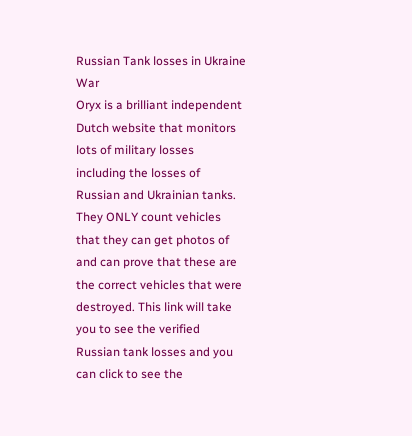Russian Tank losses in Ukraine War
Oryx is a brilliant independent Dutch website that monitors lots of military losses including the losses of Russian and Ukrainian tanks. They ONLY count vehicles that they can get photos of and can prove that these are the correct vehicles that were destroyed. This link will take you to see the verified Russian tank losses and you can click to see the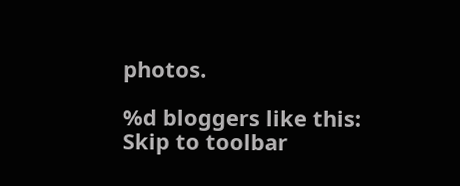photos.

%d bloggers like this:
Skip to toolbar